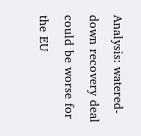Analysis: watered-down recovery deal could be worse for the EU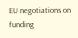EU negotiations on funding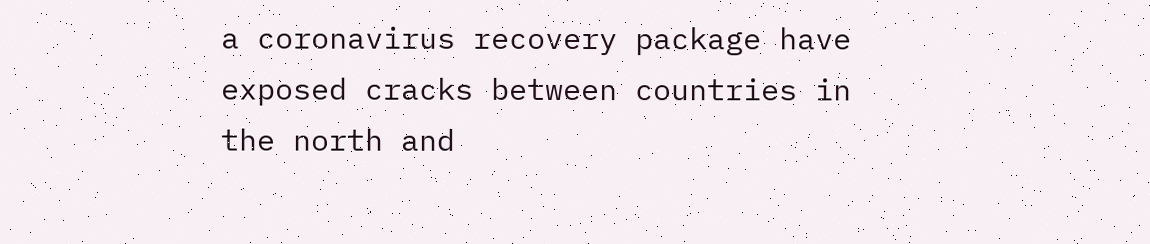a coronavirus recovery package have exposed cracks between countries in the north and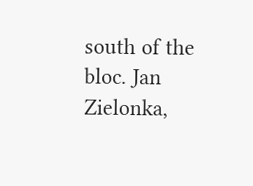south of the bloc. Jan Zielonka,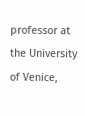professor at the University of Venice,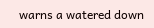warns a watered down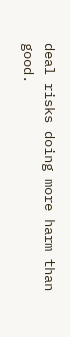deal risks doing more harm than good.